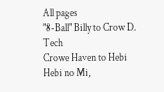All pages
"8-Ball" Billy to Crow D. Tech
Crowe Haven to Hebi Hebi no Mi,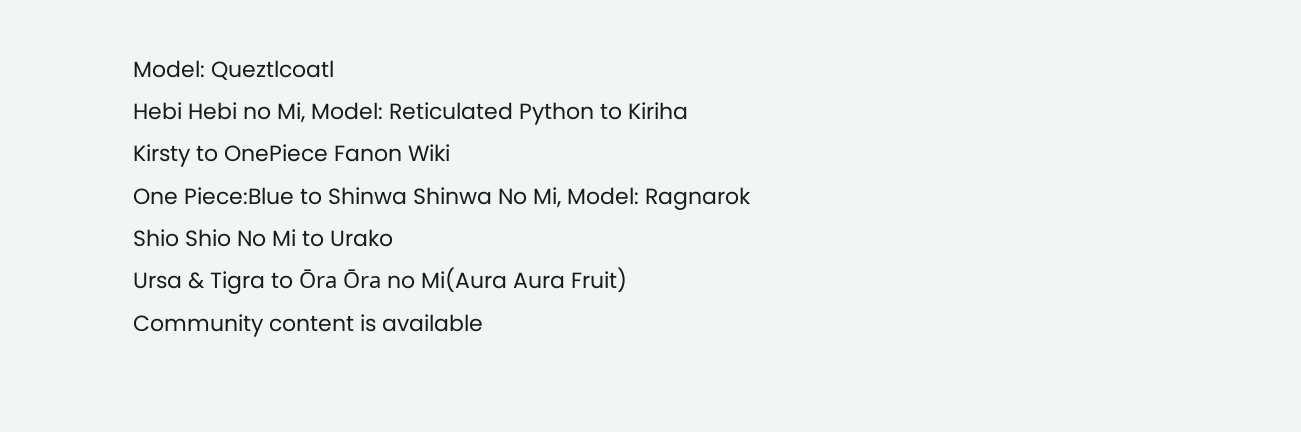Model: Queztlcoatl
Hebi Hebi no Mi, Model: Reticulated Python to Kiriha
Kirsty to OnePiece Fanon Wiki
One Piece:Blue to Shinwa Shinwa No Mi, Model: Ragnarok
Shio Shio No Mi to Urako
Ursa & Tigra to Ōra Ōra no Mi(Aura Aura Fruit)
Community content is available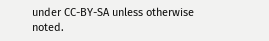under CC-BY-SA unless otherwise noted.